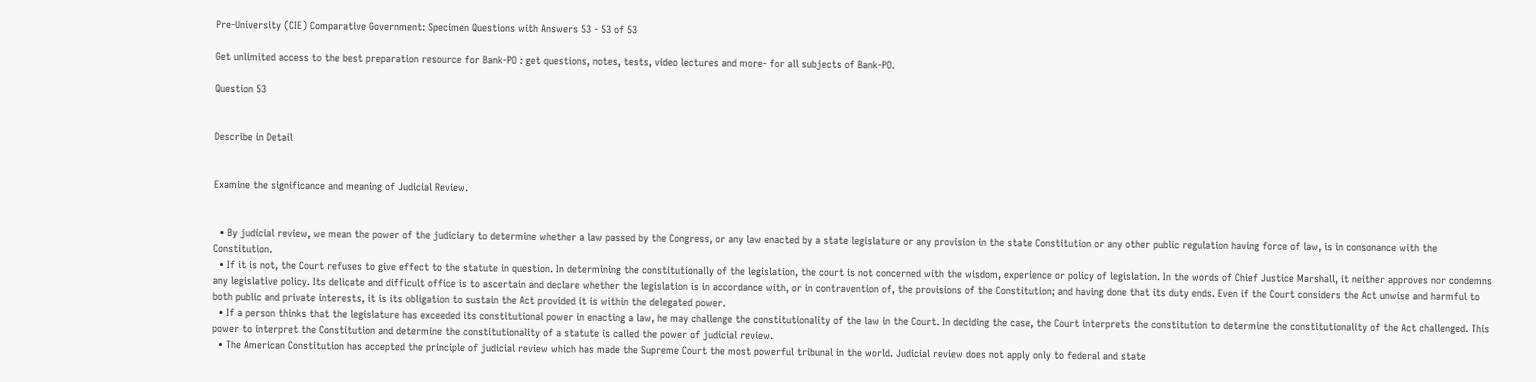Pre-University (CIE) Comparative Government: Specimen Questions with Answers 53 - 53 of 53

Get unlimited access to the best preparation resource for Bank-PO : get questions, notes, tests, video lectures and more- for all subjects of Bank-PO.

Question 53


Describe in Detail


Examine the significance and meaning of Judicial Review.


  • By judicial review, we mean the power of the judiciary to determine whether a law passed by the Congress, or any law enacted by a state legislature or any provision in the state Constitution or any other public regulation having force of law, is in consonance with the Constitution.
  • If it is not, the Court refuses to give effect to the statute in question. In determining the constitutionally of the legislation, the court is not concerned with the wisdom, experience or policy of legislation. In the words of Chief Justice Marshall, it neither approves nor condemns any legislative policy. Its delicate and difficult office is to ascertain and declare whether the legislation is in accordance with, or in contravention of, the provisions of the Constitution; and having done that its duty ends. Even if the Court considers the Act unwise and harmful to both public and private interests, it is its obligation to sustain the Act provided it is within the delegated power.
  • If a person thinks that the legislature has exceeded its constitutional power in enacting a law, he may challenge the constitutionality of the law in the Court. In deciding the case, the Court interprets the constitution to determine the constitutionality of the Act challenged. This power to interpret the Constitution and determine the constitutionality of a statute is called the power of judicial review.
  • The American Constitution has accepted the principle of judicial review which has made the Supreme Court the most powerful tribunal in the world. Judicial review does not apply only to federal and state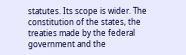statutes. Its scope is wider. The constitution of the states, the treaties made by the federal government and the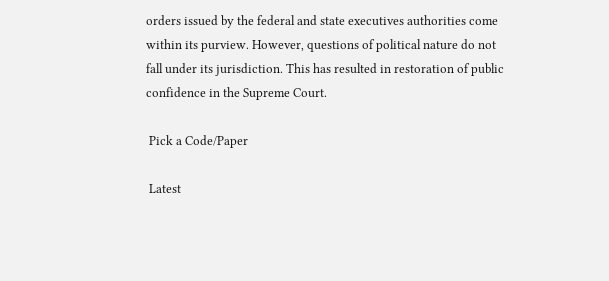orders issued by the federal and state executives authorities come within its purview. However, questions of political nature do not fall under its jurisdiction. This has resulted in restoration of public confidence in the Supreme Court.

 Pick a Code/Paper

 Latest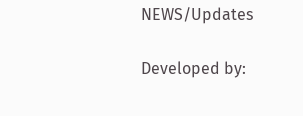NEWS/Updates

Developed by: